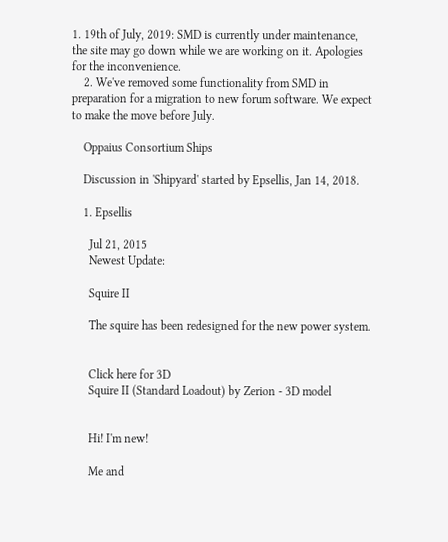1. 19th of July, 2019: SMD is currently under maintenance, the site may go down while we are working on it. Apologies for the inconvenience.
    2. We've removed some functionality from SMD in preparation for a migration to new forum software. We expect to make the move before July.

    Oppaius Consortium Ships

    Discussion in 'Shipyard' started by Epsellis, Jan 14, 2018.

    1. Epsellis

      Jul 21, 2015
      Newest Update:

      Squire II

      The squire has been redesigned for the new power system.


      Click here for 3D
      Squire II (Standard Loadout) by Zerion - 3D model


      Hi! I'm new!

      Me and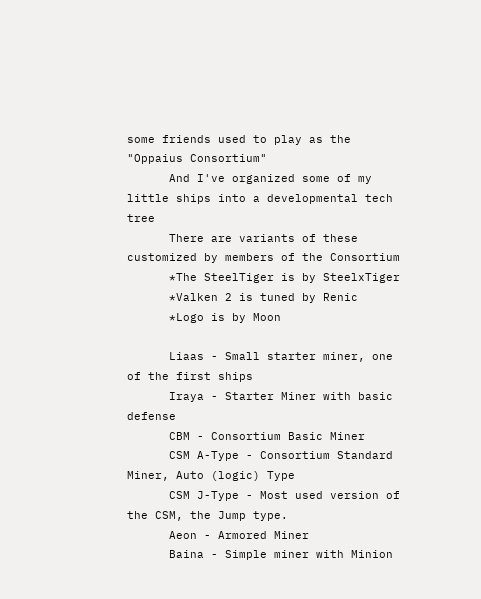some friends used to play as the "Oppaius Consortium"
      And I've organized some of my little ships into a developmental tech tree
      There are variants of these customized by members of the Consortium
      *The SteelTiger is by SteelxTiger
      *Valken 2 is tuned by Renic
      *Logo is by Moon

      Liaas - Small starter miner, one of the first ships
      Iraya - Starter Miner with basic defense
      CBM - Consortium Basic Miner
      CSM A-Type - Consortium Standard Miner, Auto (logic) Type
      CSM J-Type - Most used version of the CSM, the Jump type.
      Aeon - Armored Miner
      Baina - Simple miner with Minion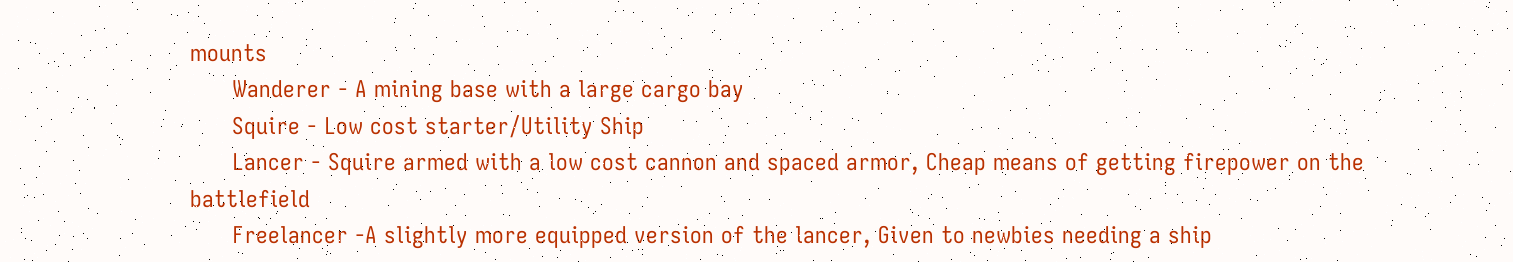mounts
      Wanderer - A mining base with a large cargo bay
      Squire - Low cost starter/Utility Ship
      Lancer - Squire armed with a low cost cannon and spaced armor, Cheap means of getting firepower on the battlefield
      Freelancer -A slightly more equipped version of the lancer, Given to newbies needing a ship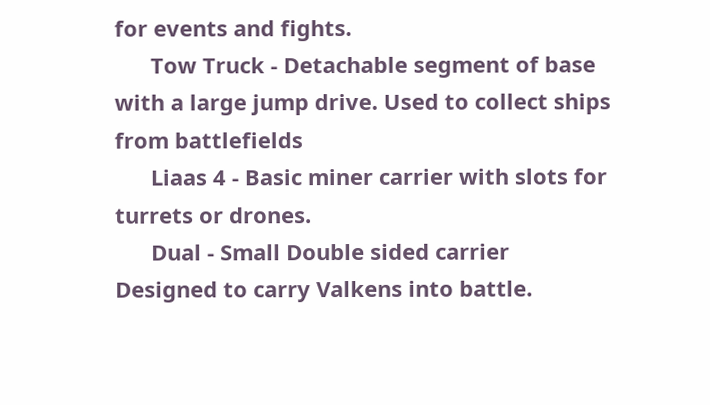for events and fights.
      Tow Truck - Detachable segment of base with a large jump drive. Used to collect ships from battlefields
      Liaas 4 - Basic miner carrier with slots for turrets or drones.
      Dual - Small Double sided carrier Designed to carry Valkens into battle.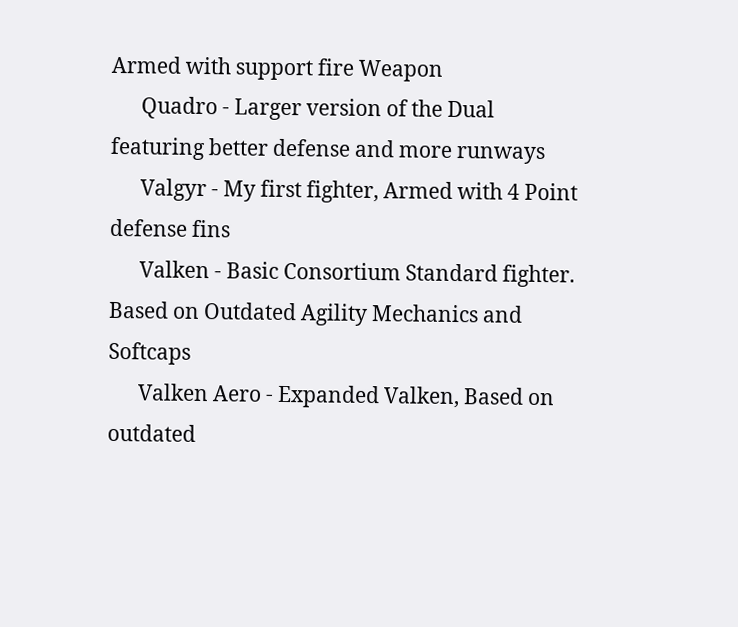Armed with support fire Weapon
      Quadro - Larger version of the Dual featuring better defense and more runways
      Valgyr - My first fighter, Armed with 4 Point defense fins
      Valken - Basic Consortium Standard fighter. Based on Outdated Agility Mechanics and Softcaps
      Valken Aero - Expanded Valken, Based on outdated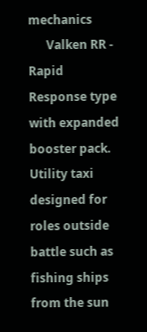mechanics
      Valken RR - Rapid Response type with expanded booster pack. Utility taxi designed for roles outside battle such as fishing ships from the sun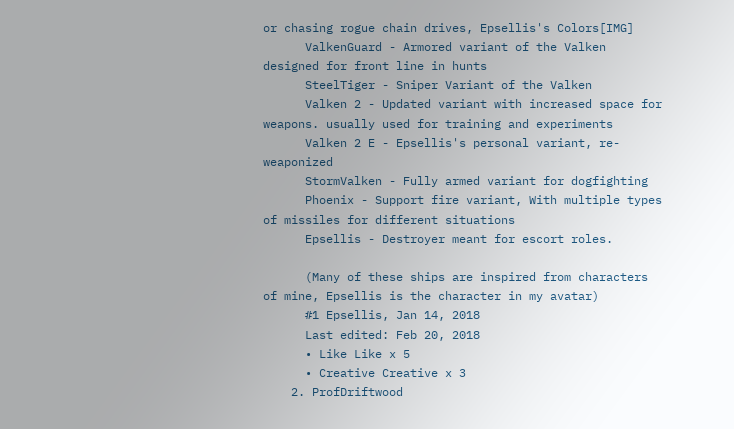or chasing rogue chain drives, Epsellis's Colors[IMG]
      ValkenGuard - Armored variant of the Valken designed for front line in hunts
      SteelTiger - Sniper Variant of the Valken
      Valken 2 - Updated variant with increased space for weapons. usually used for training and experiments
      Valken 2 E - Epsellis's personal variant, re-weaponized
      StormValken - Fully armed variant for dogfighting
      Phoenix - Support fire variant, With multiple types of missiles for different situations
      Epsellis - Destroyer meant for escort roles.

      (Many of these ships are inspired from characters of mine, Epsellis is the character in my avatar)
      #1 Epsellis, Jan 14, 2018
      Last edited: Feb 20, 2018
      • Like Like x 5
      • Creative Creative x 3
    2. ProfDriftwood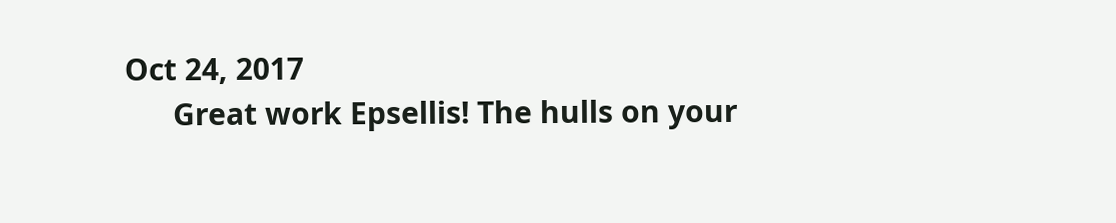Oct 24, 2017
      Great work Epsellis! The hulls on your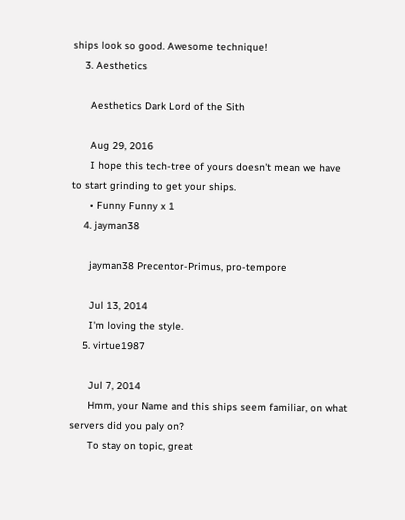ships look so good. Awesome technique!
    3. Aesthetics

      Aesthetics Dark Lord of the Sith

      Aug 29, 2016
      I hope this tech-tree of yours doesn't mean we have to start grinding to get your ships.
      • Funny Funny x 1
    4. jayman38

      jayman38 Precentor-Primus, pro-tempore

      Jul 13, 2014
      I'm loving the style.
    5. virtue1987

      Jul 7, 2014
      Hmm, your Name and this ships seem familiar, on what servers did you paly on?
      To stay on topic, great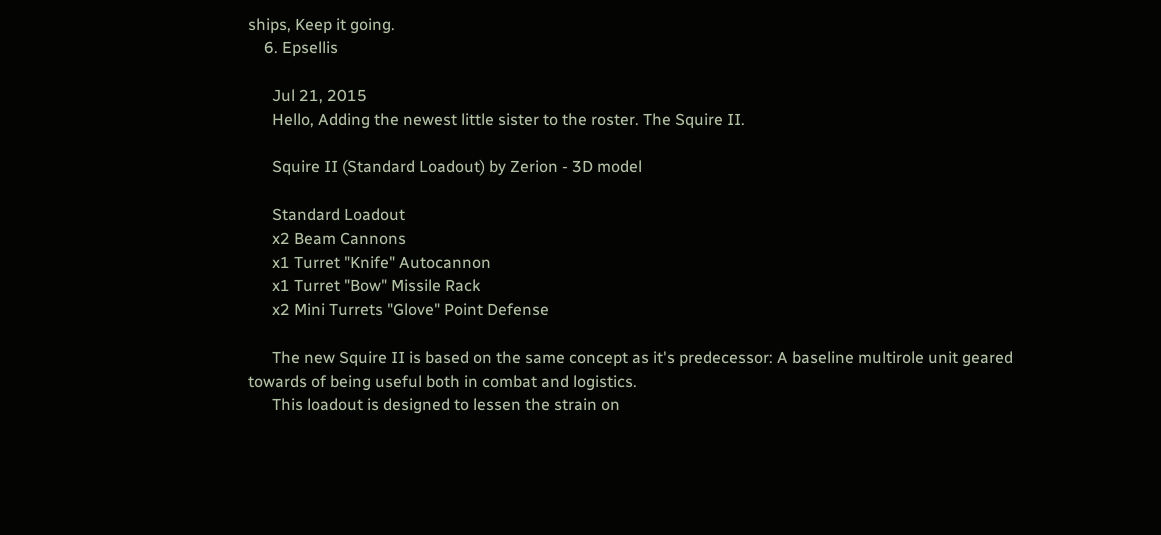ships, Keep it going.
    6. Epsellis

      Jul 21, 2015
      Hello, Adding the newest little sister to the roster. The Squire II.

      Squire II (Standard Loadout) by Zerion - 3D model

      Standard Loadout
      x2 Beam Cannons
      x1 Turret "Knife" Autocannon
      x1 Turret "Bow" Missile Rack
      x2 Mini Turrets "Glove" Point Defense

      The new Squire II is based on the same concept as it's predecessor: A baseline multirole unit geared towards of being useful both in combat and logistics.
      This loadout is designed to lessen the strain on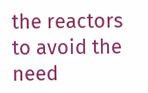the reactors to avoid the need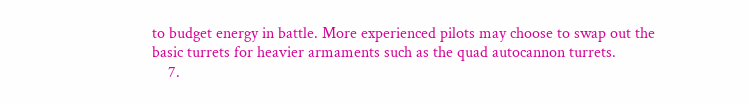to budget energy in battle. More experienced pilots may choose to swap out the basic turrets for heavier armaments such as the quad autocannon turrets.
    7.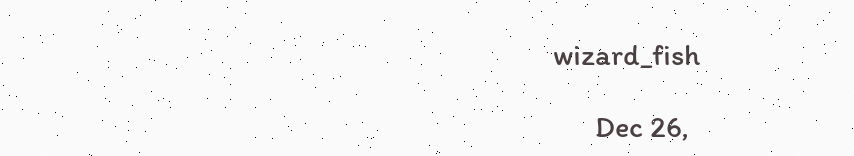wizard_fish

      Dec 26,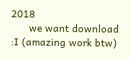2018
      we want download :I (amazing work btw)